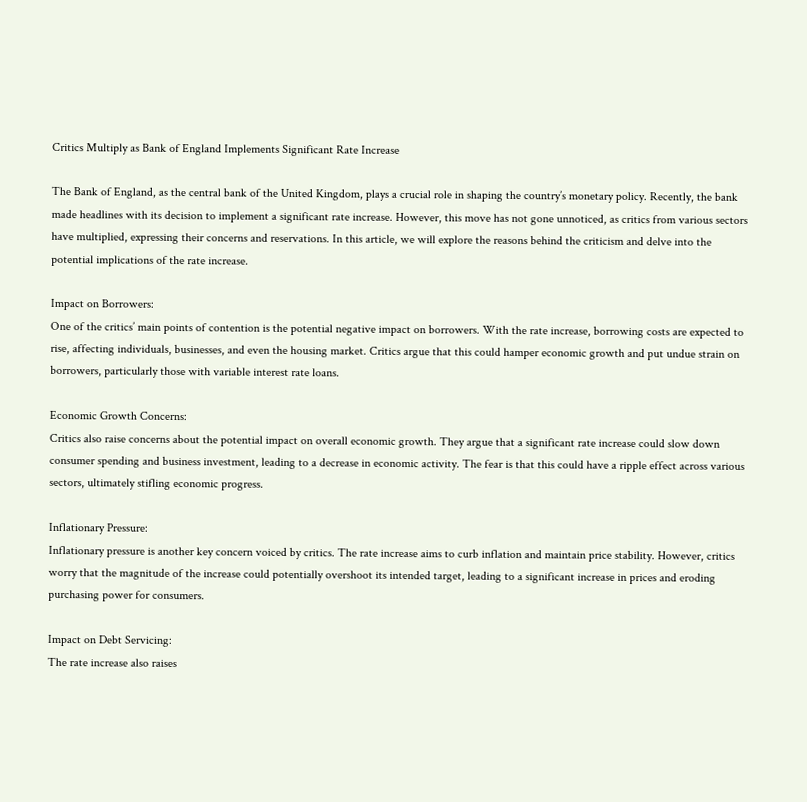Critics Multiply as Bank of England Implements Significant Rate Increase

The Bank of England, as the central bank of the United Kingdom, plays a crucial role in shaping the country’s monetary policy. Recently, the bank made headlines with its decision to implement a significant rate increase. However, this move has not gone unnoticed, as critics from various sectors have multiplied, expressing their concerns and reservations. In this article, we will explore the reasons behind the criticism and delve into the potential implications of the rate increase.

Impact on Borrowers:
One of the critics’ main points of contention is the potential negative impact on borrowers. With the rate increase, borrowing costs are expected to rise, affecting individuals, businesses, and even the housing market. Critics argue that this could hamper economic growth and put undue strain on borrowers, particularly those with variable interest rate loans.

Economic Growth Concerns:
Critics also raise concerns about the potential impact on overall economic growth. They argue that a significant rate increase could slow down consumer spending and business investment, leading to a decrease in economic activity. The fear is that this could have a ripple effect across various sectors, ultimately stifling economic progress.

Inflationary Pressure:
Inflationary pressure is another key concern voiced by critics. The rate increase aims to curb inflation and maintain price stability. However, critics worry that the magnitude of the increase could potentially overshoot its intended target, leading to a significant increase in prices and eroding purchasing power for consumers.

Impact on Debt Servicing:
The rate increase also raises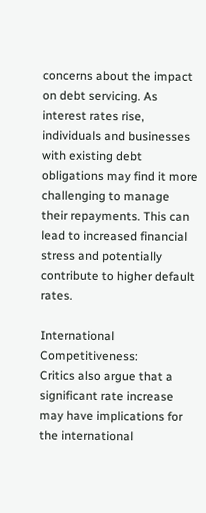concerns about the impact on debt servicing. As interest rates rise, individuals and businesses with existing debt obligations may find it more challenging to manage their repayments. This can lead to increased financial stress and potentially contribute to higher default rates.

International Competitiveness:
Critics also argue that a significant rate increase may have implications for the international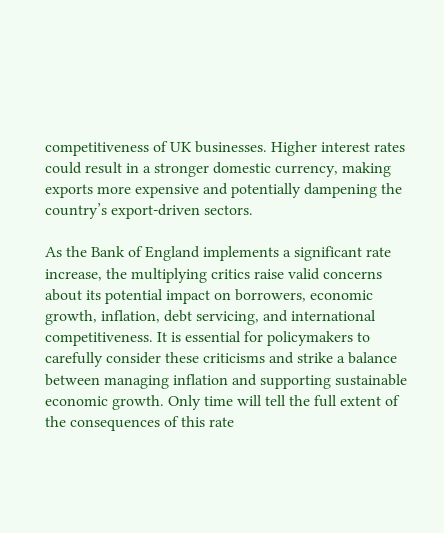competitiveness of UK businesses. Higher interest rates could result in a stronger domestic currency, making exports more expensive and potentially dampening the country’s export-driven sectors.

As the Bank of England implements a significant rate increase, the multiplying critics raise valid concerns about its potential impact on borrowers, economic growth, inflation, debt servicing, and international competitiveness. It is essential for policymakers to carefully consider these criticisms and strike a balance between managing inflation and supporting sustainable economic growth. Only time will tell the full extent of the consequences of this rate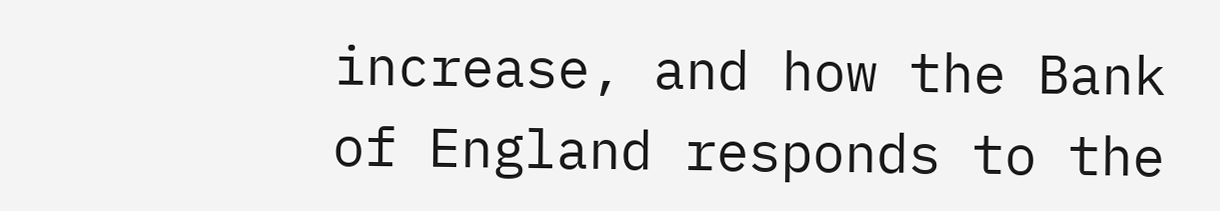increase, and how the Bank of England responds to the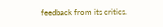feedback from its critics.